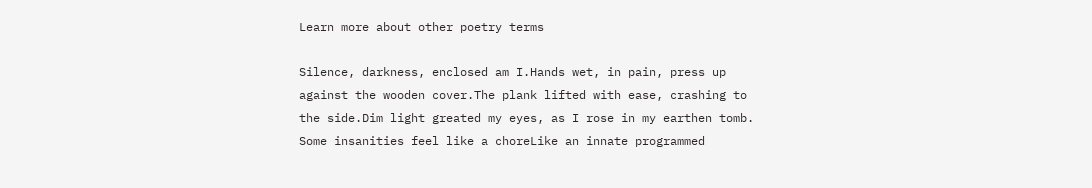Learn more about other poetry terms

Silence, darkness, enclosed am I.Hands wet, in pain, press up against the wooden cover.The plank lifted with ease, crashing to the side.Dim light greated my eyes, as I rose in my earthen tomb.
Some insanities feel like a choreLike an innate programmed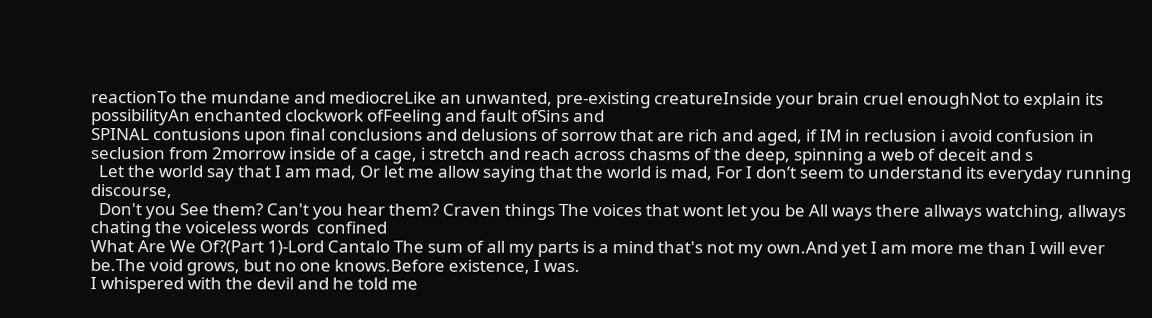reactionTo the mundane and mediocreLike an unwanted, pre-existing creatureInside your brain cruel enoughNot to explain its possibilityAn enchanted clockwork ofFeeling and fault ofSins and
SPINAL contusions upon final conclusions and delusions of sorrow that are rich and aged, if IM in reclusion i avoid confusion in seclusion from 2morrow inside of a cage, i stretch and reach across chasms of the deep, spinning a web of deceit and s
  Let the world say that I am mad, Or let me allow saying that the world is mad, For I don’t seem to understand its everyday running discourse,
  Don't you See them? Can't you hear them? Craven things The voices that wont let you be All ways there allways watching, allways chating the voiceless words  confined
What Are We Of?(Part 1)-Lord Cantalo The sum of all my parts is a mind that's not my own.And yet I am more me than I will ever be.The void grows, but no one knows.Before existence, I was.
I whispered with the devil and he told me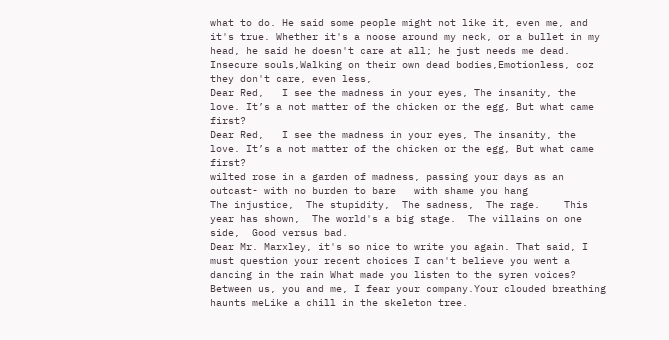what to do. He said some people might not like it, even me, and it's true. Whether it's a noose around my neck, or a bullet in my head, he said he doesn't care at all; he just needs me dead.
Insecure souls,Walking on their own dead bodies,Emotionless, coz they don't care, even less,
Dear Red,   I see the madness in your eyes, The insanity, the love. It’s a not matter of the chicken or the egg, But what came first?
Dear Red,   I see the madness in your eyes, The insanity, the love. It’s a not matter of the chicken or the egg, But what came first?
wilted rose in a garden of madness, passing your days as an outcast- with no burden to bare   with shame you hang
The injustice,  The stupidity,  The sadness,  The rage.    This year has shown,  The world's a big stage.  The villains on one side,  Good versus bad.
Dear Mr. Marxley, it's so nice to write you again. That said, I must question your recent choices I can't believe you went a dancing in the rain What made you listen to the syren voices?
Between us, you and me, I fear your company.Your clouded breathing haunts meLike a chill in the skeleton tree.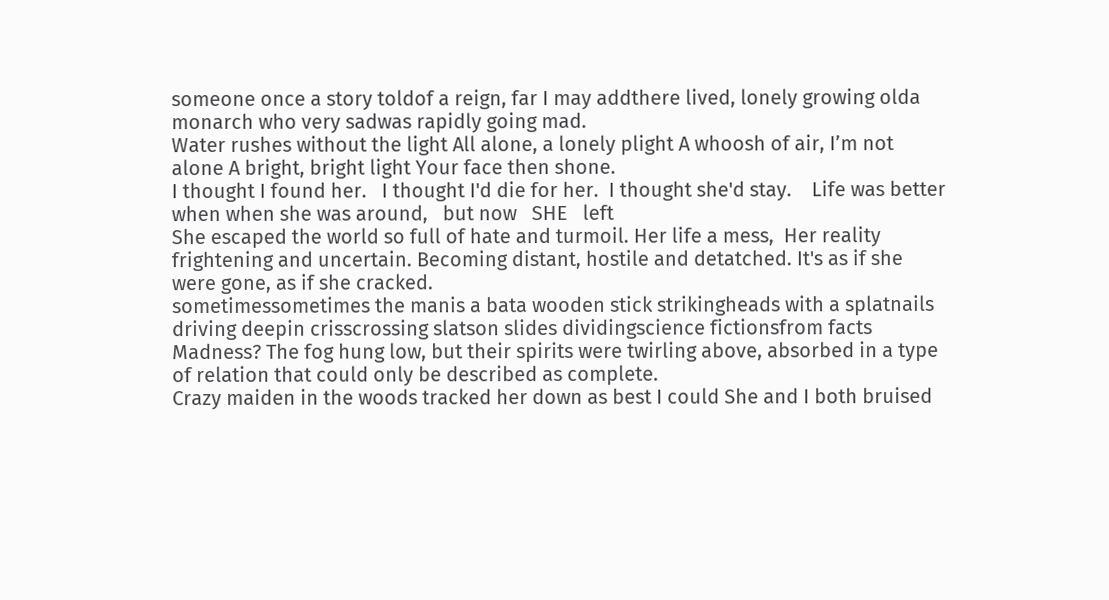someone once a story toldof a reign, far I may addthere lived, lonely growing olda monarch who very sadwas rapidly going mad.
Water rushes without the light All alone, a lonely plight A whoosh of air, I’m not alone A bright, bright light Your face then shone.
I thought I found her.   I thought I'd die for her.  I thought she'd stay.    Life was better when when she was around,   but now   SHE   left
She escaped the world so full of hate and turmoil. Her life a mess,  Her reality frightening and uncertain. Becoming distant, hostile and detatched. It's as if she were gone, as if she cracked.
sometimessometimes the manis a bata wooden stick strikingheads with a splatnails driving deepin crisscrossing slatson slides dividingscience fictionsfrom facts
Madness? The fog hung low, but their spirits were twirling above, absorbed in a type of relation that could only be described as complete.
Crazy maiden in the woods tracked her down as best I could She and I both bruised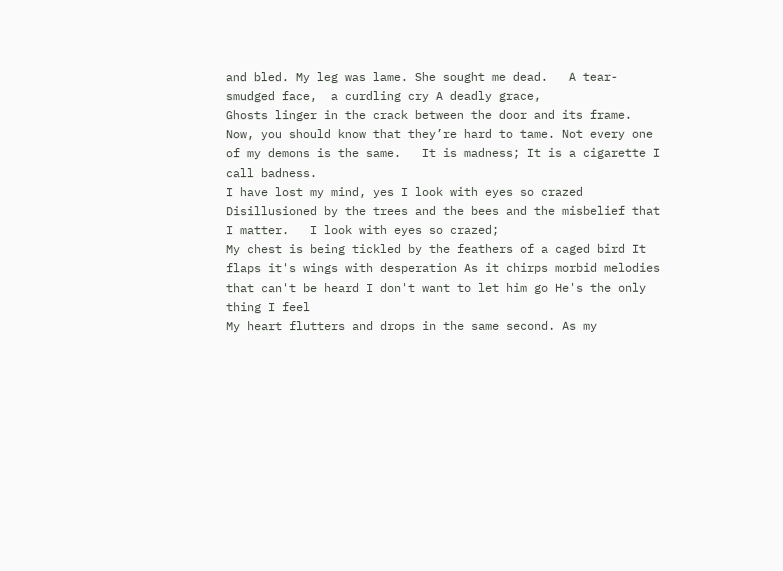and bled. My leg was lame. She sought me dead.   A tear-smudged face,  a curdling cry A deadly grace,
Ghosts linger in the crack between the door and its frame. Now, you should know that they’re hard to tame. Not every one of my demons is the same.   It is madness; It is a cigarette I call badness.
I have lost my mind, yes I look with eyes so crazed Disillusioned by the trees and the bees and the misbelief that I matter.   I look with eyes so crazed;
My chest is being tickled by the feathers of a caged bird It flaps it's wings with desperation As it chirps morbid melodies that can't be heard I don't want to let him go He's the only thing I feel
My heart flutters and drops in the same second. As my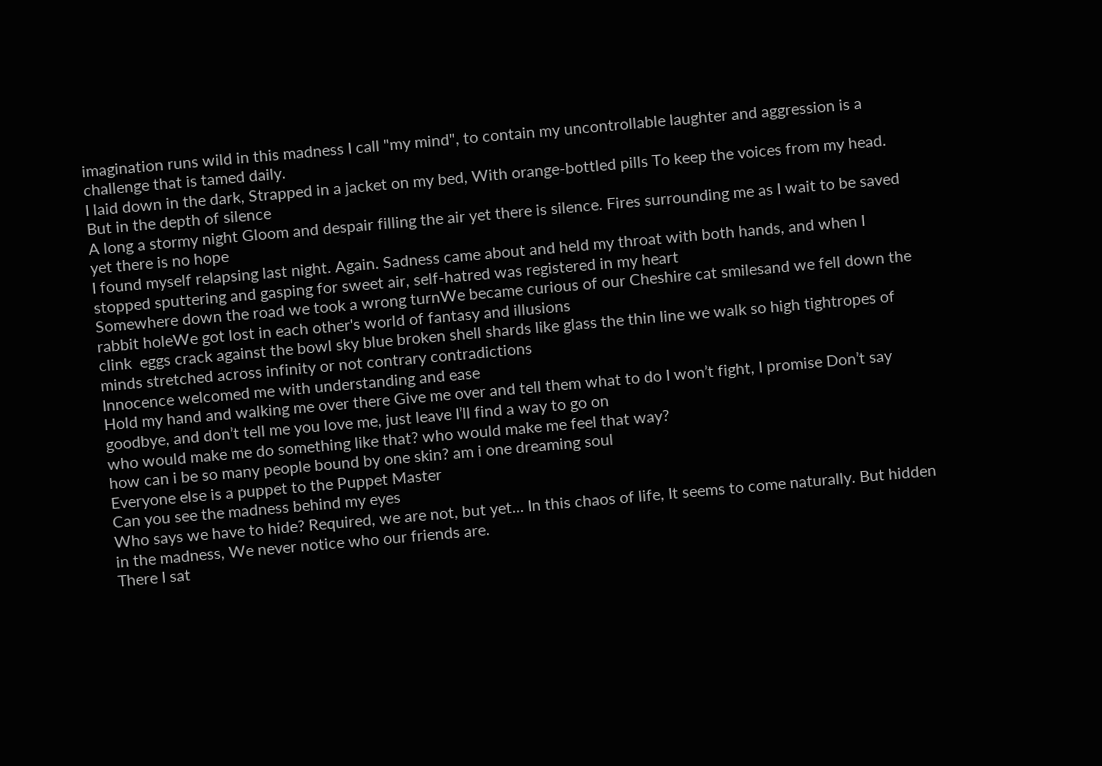imagination runs wild in this madness I call "my mind", to contain my uncontrollable laughter and aggression is a challenge that is tamed daily.
I laid down in the dark, Strapped in a jacket on my bed, With orange-bottled pills To keep the voices from my head.   But in the depth of silence
A long a stormy night Gloom and despair filling the air yet there is silence. Fires surrounding me as I wait to be saved yet there is no hope
I found myself relapsing last night. Again. Sadness came about and held my throat with both hands, and when I stopped sputtering and gasping for sweet air, self-hatred was registered in my heart
Somewhere down the road we took a wrong turnWe became curious of our Cheshire cat smilesand we fell down the rabbit holeWe got lost in each other's world of fantasy and illusions
clink  eggs crack against the bowl sky blue broken shell shards like glass the thin line we walk so high tightropes of minds stretched across infinity or not contrary contradictions
Innocence welcomed me with understanding and ease
Hold my hand and walking me over there Give me over and tell them what to do I won’t fight, I promise Don’t say goodbye, and don’t tell me you love me, just leave I’ll find a way to go on
who would make me do something like that? who would make me feel that way?
how can i be so many people bound by one skin? am i one dreaming soul
Everyone else is a puppet to the Puppet Master
Can you see the madness behind my eyes
Who says we have to hide? Required, we are not, but yet... In this chaos of life, It seems to come naturally. But hidden in the madness, We never notice who our friends are.
There I sat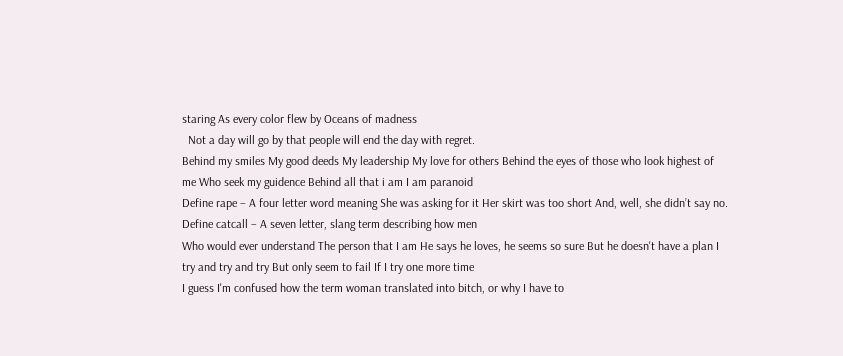staring As every color flew by Oceans of madness
  Not a day will go by that people will end the day with regret.
Behind my smiles My good deeds My leadership My love for others Behind the eyes of those who look highest of me Who seek my guidence Behind all that i am I am paranoid
Define rape – A four letter word meaning She was asking for it Her skirt was too short And, well, she didn’t say no. Define catcall – A seven letter, slang term describing how men
Who would ever understand The person that I am He says he loves, he seems so sure But he doesn't have a plan I try and try and try But only seem to fail If I try one more time
I guess I'm confused how the term woman translated into bitch, or why I have to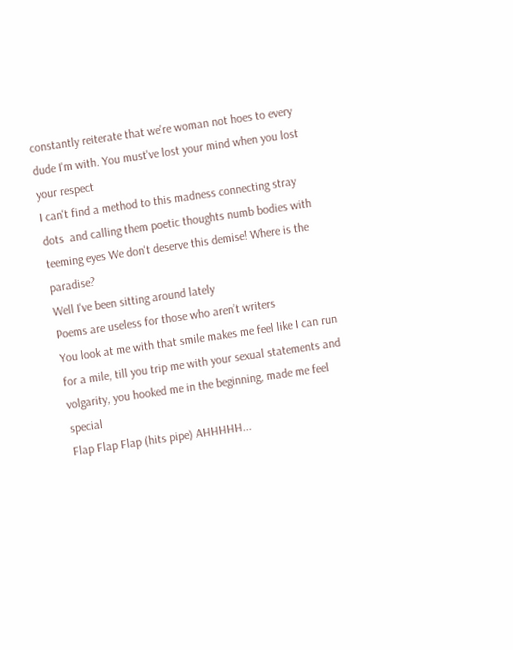constantly reiterate that we're woman not hoes to every dude I'm with. You must've lost your mind when you lost your respect
I can't find a method to this madness connecting stray dots  and calling them poetic thoughts numb bodies with  teeming eyes We don't deserve this demise! Where is the paradise?
Well I've been sitting around lately
Poems are useless for those who aren’t writers
You look at me with that smile makes me feel like I can run for a mile, till you trip me with your sexual statements and volgarity, you hooked me in the beginning, made me feel special
Flap Flap Flap (hits pipe) AHHHHH...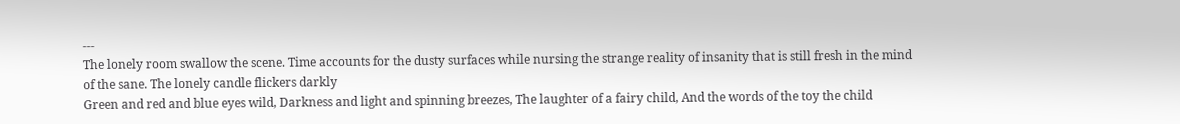---
The lonely room swallow the scene. Time accounts for the dusty surfaces while nursing the strange reality of insanity that is still fresh in the mind of the sane. The lonely candle flickers darkly
Green and red and blue eyes wild, Darkness and light and spinning breezes, The laughter of a fairy child, And the words of the toy the child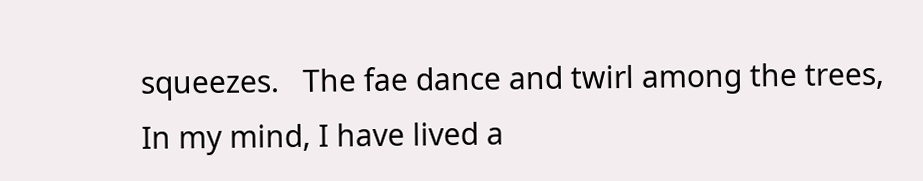squeezes.   The fae dance and twirl among the trees,
In my mind, I have lived a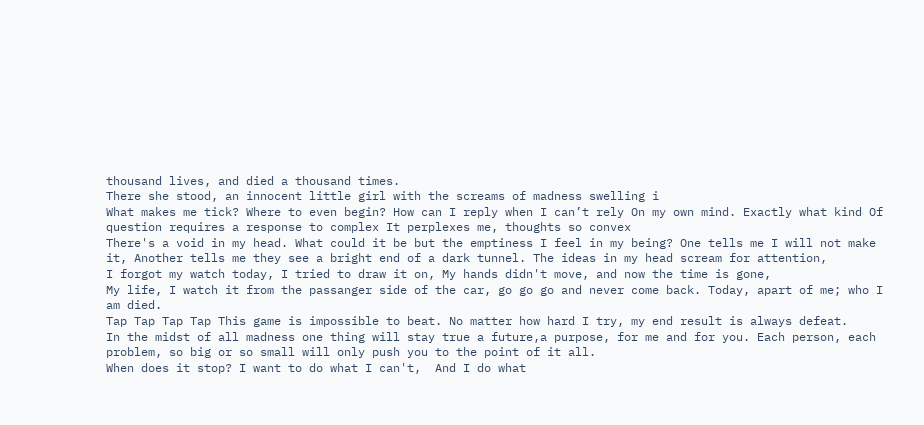thousand lives, and died a thousand times.
There she stood, an innocent little girl with the screams of madness swelling i
What makes me tick? Where to even begin? How can I reply when I can’t rely On my own mind. Exactly what kind Of question requires a response to complex It perplexes me, thoughts so convex
There's a void in my head. What could it be but the emptiness I feel in my being? One tells me I will not make it, Another tells me they see a bright end of a dark tunnel. The ideas in my head scream for attention,
I forgot my watch today, I tried to draw it on, My hands didn't move, and now the time is gone,
My life, I watch it from the passanger side of the car, go go go and never come back. Today, apart of me; who I am died.
Tap Tap Tap Tap This game is impossible to beat. No matter how hard I try, my end result is always defeat.
In the midst of all madness one thing will stay true a future,a purpose, for me and for you. Each person, each problem, so big or so small will only push you to the point of it all.
When does it stop? I want to do what I can't,  And I do what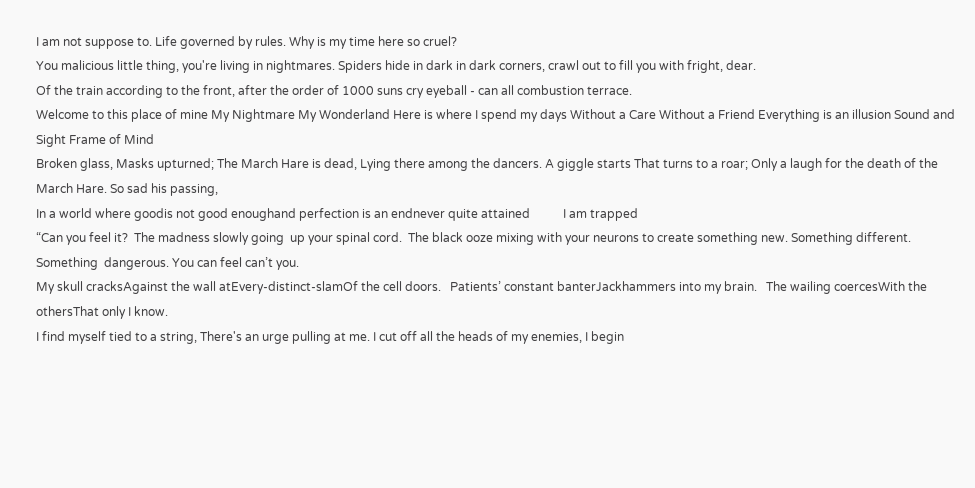I am not suppose to. Life governed by rules. Why is my time here so cruel?
You malicious little thing, you're living in nightmares. Spiders hide in dark in dark corners, crawl out to fill you with fright, dear.
Of the train according to the front, after the order of 1000 suns cry eyeball - can all combustion terrace.
Welcome to this place of mine My Nightmare My Wonderland Here is where I spend my days Without a Care Without a Friend Everything is an illusion Sound and Sight Frame of Mind
Broken glass, Masks upturned; The March Hare is dead, Lying there among the dancers. A giggle starts That turns to a roar; Only a laugh for the death of the March Hare. So sad his passing,
In a world where goodis not good enoughand perfection is an endnever quite attained           I am trapped
“Can you feel it?  The madness slowly going  up your spinal cord.  The black ooze mixing with your neurons to create something new. Something different. Something  dangerous. You can feel can’t you.
My skull cracksAgainst the wall atEvery-distinct-slamOf the cell doors.   Patients’ constant banterJackhammers into my brain.   The wailing coercesWith the othersThat only I know.
I find myself tied to a string, There's an urge pulling at me. I cut off all the heads of my enemies, I begin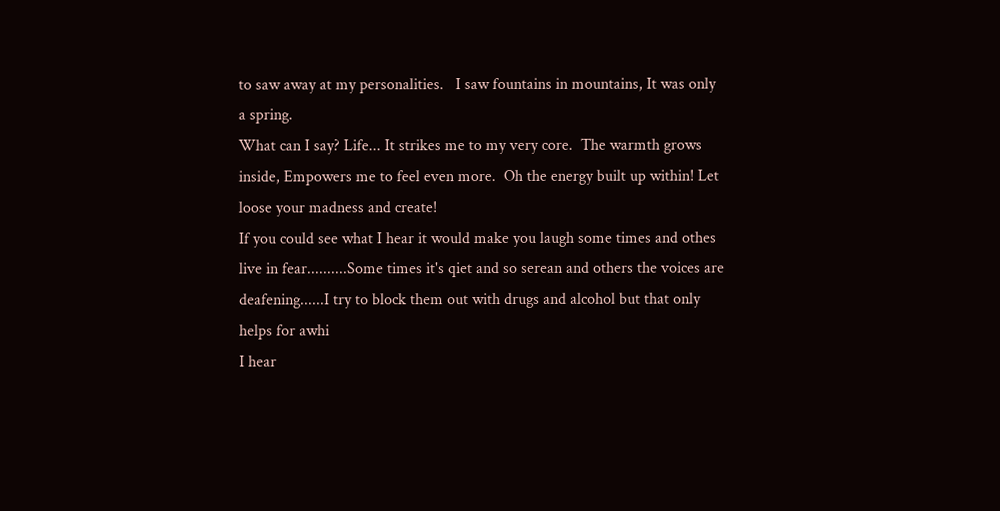to saw away at my personalities.   I saw fountains in mountains, It was only a spring.
What can I say? Life... It strikes me to my very core.  The warmth grows inside, Empowers me to feel even more.  Oh the energy built up within! Let loose your madness and create!
If you could see what I hear it would make you laugh some times and othes live in fear..........Some times it's qiet and so serean and others the voices are deafening......I try to block them out with drugs and alcohol but that only helps for awhi
I hear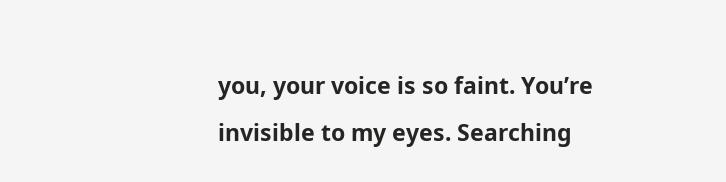you, your voice is so faint. You’re invisible to my eyes. Searching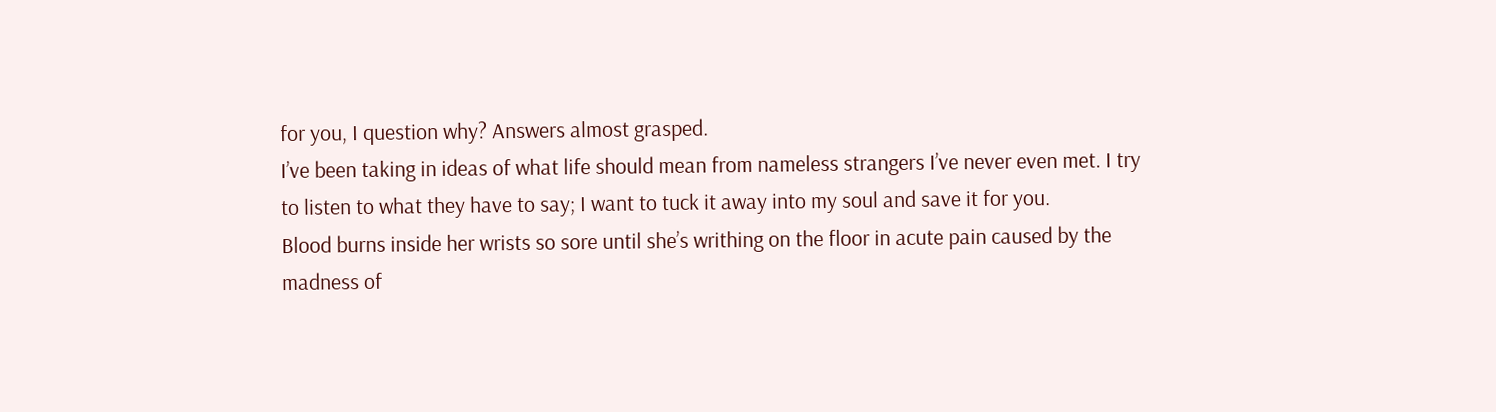for you, I question why? Answers almost grasped.
I’ve been taking in ideas of what life should mean from nameless strangers I’ve never even met. I try to listen to what they have to say; I want to tuck it away into my soul and save it for you.
Blood burns inside her wrists so sore until she’s writhing on the floor in acute pain caused by the madness of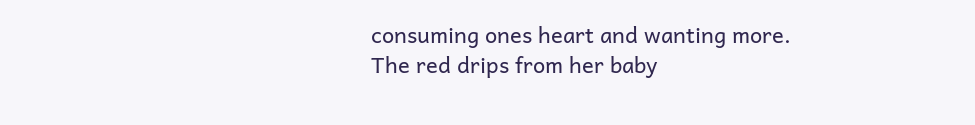consuming ones heart and wanting more. The red drips from her baby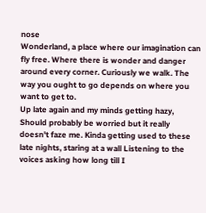nose
Wonderland, a place where our imagination can fly free. Where there is wonder and danger around every corner. Curiously we walk. The way you ought to go depends on where you want to get to.
Up late again and my minds getting hazy, Should probably be worried but it really doesn't faze me. Kinda getting used to these late nights, staring at a wall Listening to the voices asking how long till I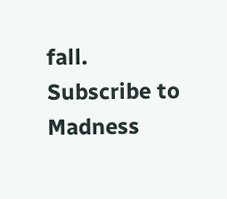fall.
Subscribe to Madness